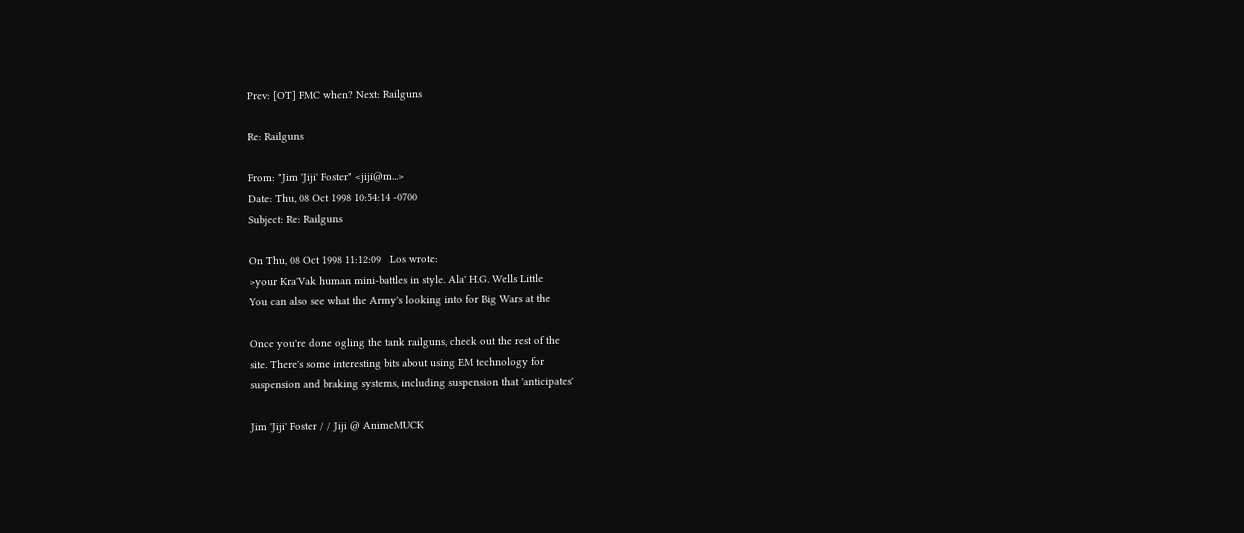Prev: [OT] FMC when? Next: Railguns

Re: Railguns

From: "Jim 'Jiji' Foster" <jiji@m...>
Date: Thu, 08 Oct 1998 10:54:14 -0700
Subject: Re: Railguns

On Thu, 08 Oct 1998 11:12:09   Los wrote:
>your Kra'Vak human mini-battles in style. Ala' H.G. Wells Little
You can also see what the Army's looking into for Big Wars at the

Once you're done ogling the tank railguns, check out the rest of the
site. There's some interesting bits about using EM technology for
suspension and braking systems, including suspension that 'anticipates'

Jim 'Jiji' Foster / / Jiji @ AnimeMUCK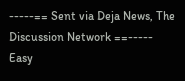-----== Sent via Deja News, The Discussion Network ==-----  Easy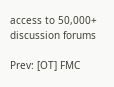access to 50,000+ discussion forums

Prev: [OT] FMC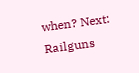when? Next: Railguns